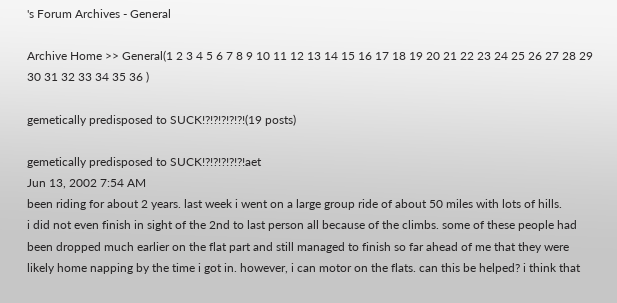's Forum Archives - General

Archive Home >> General(1 2 3 4 5 6 7 8 9 10 11 12 13 14 15 16 17 18 19 20 21 22 23 24 25 26 27 28 29 30 31 32 33 34 35 36 )

gemetically predisposed to SUCK!?!?!?!?!?!(19 posts)

gemetically predisposed to SUCK!?!?!?!?!?!aet
Jun 13, 2002 7:54 AM
been riding for about 2 years. last week i went on a large group ride of about 50 miles with lots of hills.
i did not even finish in sight of the 2nd to last person all because of the climbs. some of these people had been dropped much earlier on the flat part and still managed to finish so far ahead of me that they were likely home napping by the time i got in. however, i can motor on the flats. can this be helped? i think that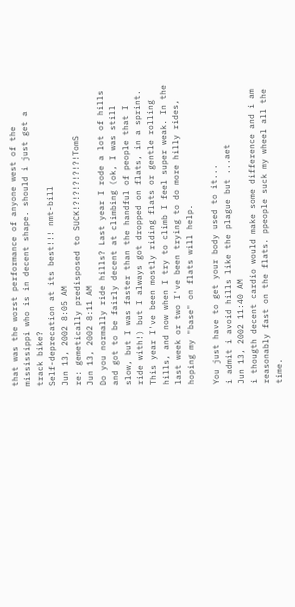that was the worst performance of anyone west of the mississippi who is in decent shape. should i just get a track bike?
Self-deprecation at its best!!! nmt-bill
Jun 13, 2002 8:05 AM
re: gemetically predisposed to SUCK!?!?!?!?!?!TomS
Jun 13, 2002 8:11 AM
Do you normally ride hills? Last year I rode a lot of hills and got to be fairly decent at climbing (ok, I was still slow, but I was faster than the handful of people that I ride with!) but I always got dropped on flats, in a sprint. This year I've been mostly riding flats or gentle rolling hills, and now when I try to climb I feel super weak. In the last week or two I've been trying to do more hilly rides, hoping my "base" on flats will help.

You just have to get your body used to it...
i admit i avoid hills like the plague but ...aet
Jun 13, 2002 11:40 AM
i thougth decent cardio would make some difference and i am reasonably fast on the flats. ppeople suck my wheel all the time.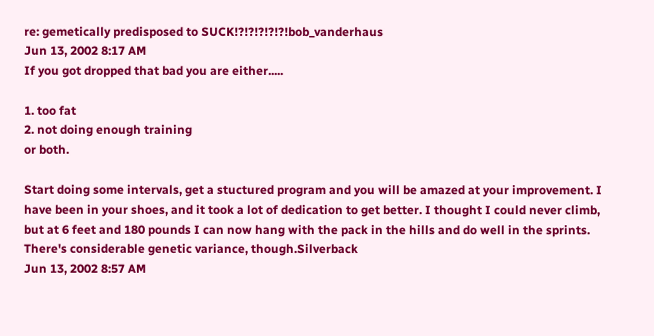re: gemetically predisposed to SUCK!?!?!?!?!?!bob_vanderhaus
Jun 13, 2002 8:17 AM
If you got dropped that bad you are either.....

1. too fat
2. not doing enough training
or both.

Start doing some intervals, get a stuctured program and you will be amazed at your improvement. I have been in your shoes, and it took a lot of dedication to get better. I thought I could never climb, but at 6 feet and 180 pounds I can now hang with the pack in the hills and do well in the sprints.
There's considerable genetic variance, though.Silverback
Jun 13, 2002 8:57 AM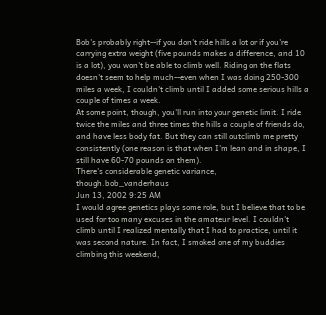Bob's probably right--if you don't ride hills a lot or if you're carrying extra weight (five pounds makes a difference, and 10 is a lot), you won't be able to climb well. Riding on the flats doesn't seem to help much--even when I was doing 250-300 miles a week, I couldn't climb until I added some serious hills a couple of times a week.
At some point, though, you'll run into your genetic limit. I ride twice the miles and three times the hills a couple of friends do, and have less body fat. But they can still outclimb me pretty consistently (one reason is that when I'm lean and in shape, I still have 60-70 pounds on them).
There's considerable genetic variance, though.bob_vanderhaus
Jun 13, 2002 9:25 AM
I would agree genetics plays some role, but I believe that to be used for too many excuses in the amateur level. I couldn't climb until I realized mentally that I had to practice, until it was second nature. In fact, I smoked one of my buddies climbing this weekend,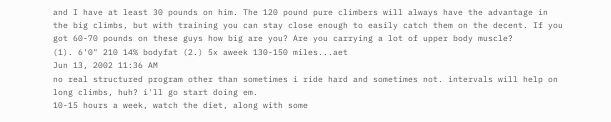and I have at least 30 pounds on him. The 120 pound pure climbers will always have the advantage in the big climbs, but with training you can stay close enough to easily catch them on the decent. If you got 60-70 pounds on these guys how big are you? Are you carrying a lot of upper body muscle?
(1). 6'0" 210 14% bodyfat (2.) 5x aweek 130-150 miles...aet
Jun 13, 2002 11:36 AM
no real structured program other than sometimes i ride hard and sometimes not. intervals will help on long climbs, huh? i'll go start doing em.
10-15 hours a week, watch the diet, along with some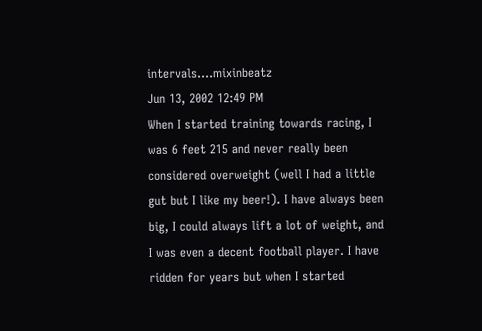intervals....mixinbeatz
Jun 13, 2002 12:49 PM
When I started training towards racing, I was 6 feet 215 and never really been considered overweight (well I had a little gut but I like my beer!). I have always been big, I could always lift a lot of weight, and I was even a decent football player. I have ridden for years but when I started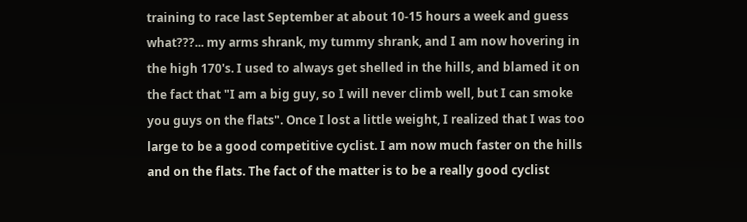training to race last September at about 10-15 hours a week and guess what???... my arms shrank, my tummy shrank, and I am now hovering in the high 170's. I used to always get shelled in the hills, and blamed it on the fact that "I am a big guy, so I will never climb well, but I can smoke you guys on the flats". Once I lost a little weight, I realized that I was too large to be a good competitive cyclist. I am now much faster on the hills and on the flats. The fact of the matter is to be a really good cyclist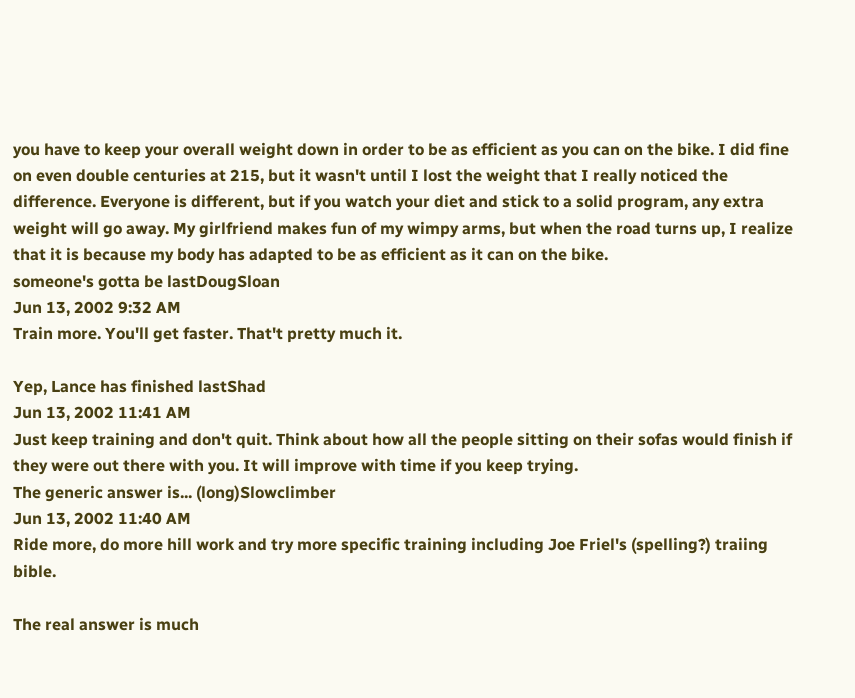you have to keep your overall weight down in order to be as efficient as you can on the bike. I did fine on even double centuries at 215, but it wasn't until I lost the weight that I really noticed the difference. Everyone is different, but if you watch your diet and stick to a solid program, any extra weight will go away. My girlfriend makes fun of my wimpy arms, but when the road turns up, I realize that it is because my body has adapted to be as efficient as it can on the bike.
someone's gotta be lastDougSloan
Jun 13, 2002 9:32 AM
Train more. You'll get faster. That't pretty much it.

Yep, Lance has finished lastShad
Jun 13, 2002 11:41 AM
Just keep training and don't quit. Think about how all the people sitting on their sofas would finish if they were out there with you. It will improve with time if you keep trying.
The generic answer is... (long)Slowclimber
Jun 13, 2002 11:40 AM
Ride more, do more hill work and try more specific training including Joe Friel's (spelling?) traiing bible.

The real answer is much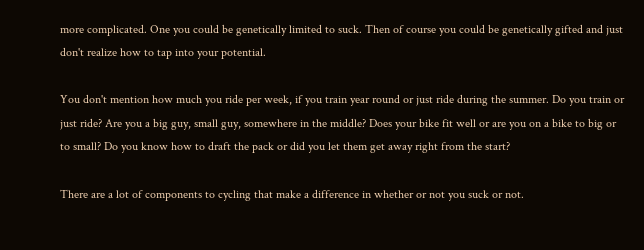more complicated. One you could be genetically limited to suck. Then of course you could be genetically gifted and just don't realize how to tap into your potential.

You don't mention how much you ride per week, if you train year round or just ride during the summer. Do you train or just ride? Are you a big guy, small guy, somewhere in the middle? Does your bike fit well or are you on a bike to big or to small? Do you know how to draft the pack or did you let them get away right from the start?

There are a lot of components to cycling that make a difference in whether or not you suck or not.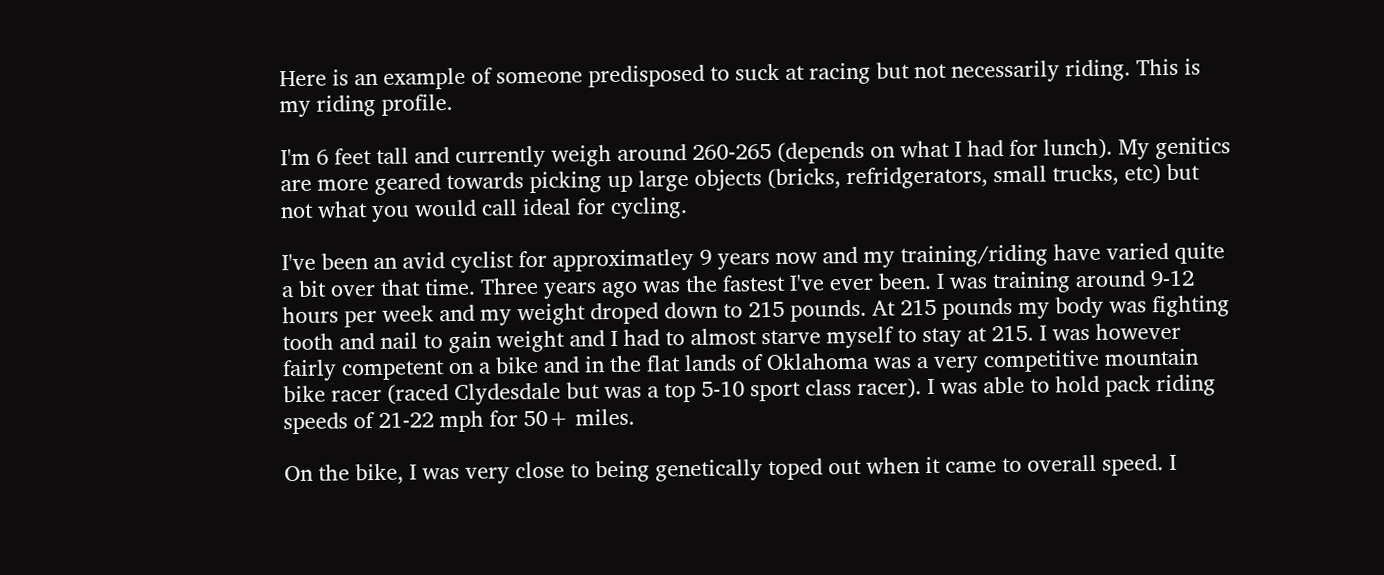Here is an example of someone predisposed to suck at racing but not necessarily riding. This is my riding profile.

I'm 6 feet tall and currently weigh around 260-265 (depends on what I had for lunch). My genitics are more geared towards picking up large objects (bricks, refridgerators, small trucks, etc) but not what you would call ideal for cycling.

I've been an avid cyclist for approximatley 9 years now and my training/riding have varied quite a bit over that time. Three years ago was the fastest I've ever been. I was training around 9-12 hours per week and my weight droped down to 215 pounds. At 215 pounds my body was fighting tooth and nail to gain weight and I had to almost starve myself to stay at 215. I was however fairly competent on a bike and in the flat lands of Oklahoma was a very competitive mountain bike racer (raced Clydesdale but was a top 5-10 sport class racer). I was able to hold pack riding speeds of 21-22 mph for 50+ miles.

On the bike, I was very close to being genetically toped out when it came to overall speed. I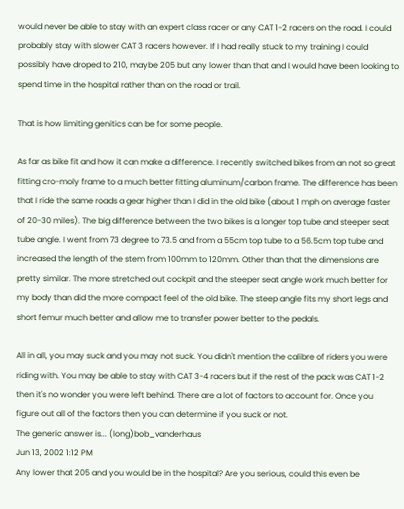would never be able to stay with an expert class racer or any CAT 1-2 racers on the road. I could probably stay with slower CAT 3 racers however. If I had really stuck to my training I could possibly have droped to 210, maybe 205 but any lower than that and I would have been looking to spend time in the hospital rather than on the road or trail.

That is how limiting genitics can be for some people.

As far as bike fit and how it can make a difference. I recently switched bikes from an not so great fitting cro-moly frame to a much better fitting aluminum/carbon frame. The difference has been that I ride the same roads a gear higher than I did in the old bike (about 1 mph on average faster of 20-30 miles). The big difference between the two bikes is a longer top tube and steeper seat tube angle. I went from 73 degree to 73.5 and from a 55cm top tube to a 56.5cm top tube and increased the length of the stem from 100mm to 120mm. Other than that the dimensions are pretty similar. The more stretched out cockpit and the steeper seat angle work much better for my body than did the more compact feel of the old bike. The steep angle fits my short legs and short femur much better and allow me to transfer power better to the pedals.

All in all, you may suck and you may not suck. You didn't mention the calibre of riders you were riding with. You may be able to stay with CAT 3-4 racers but if the rest of the pack was CAT 1-2 then it's no wonder you were left behind. There are a lot of factors to account for. Once you figure out all of the factors then you can determine if you suck or not.
The generic answer is... (long)bob_vanderhaus
Jun 13, 2002 1:12 PM
Any lower that 205 and you would be in the hospital? Are you serious, could this even be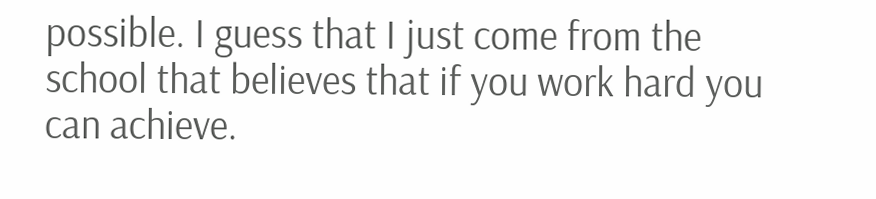possible. I guess that I just come from the school that believes that if you work hard you can achieve.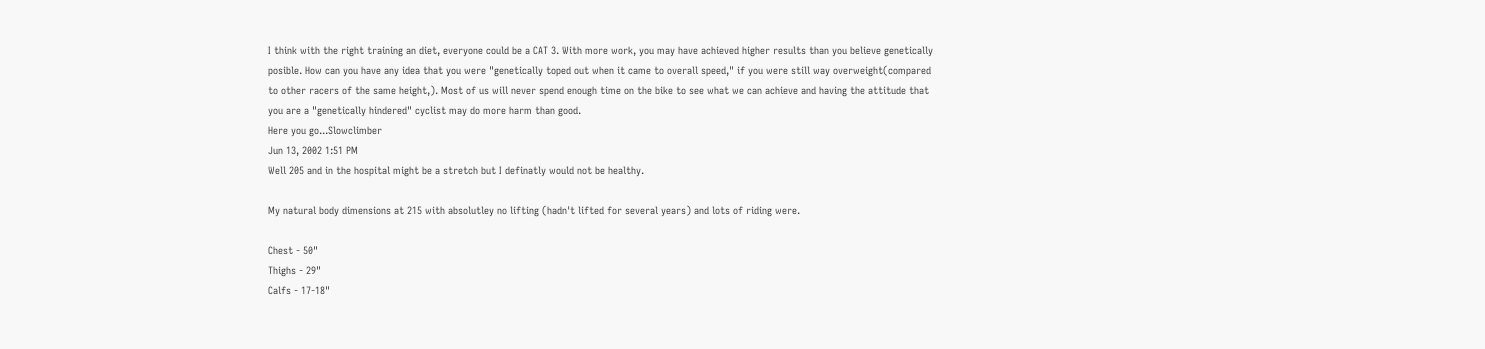I think with the right training an diet, everyone could be a CAT 3. With more work, you may have achieved higher results than you believe genetically posible. How can you have any idea that you were "genetically toped out when it came to overall speed," if you were still way overweight(compared to other racers of the same height,). Most of us will never spend enough time on the bike to see what we can achieve and having the attitude that you are a "genetically hindered" cyclist may do more harm than good.
Here you go...Slowclimber
Jun 13, 2002 1:51 PM
Well 205 and in the hospital might be a stretch but I definatly would not be healthy.

My natural body dimensions at 215 with absolutley no lifting (hadn't lifted for several years) and lots of riding were.

Chest - 50"
Thighs - 29"
Calfs - 17-18"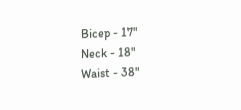Bicep - 17"
Neck - 18"
Waist - 38"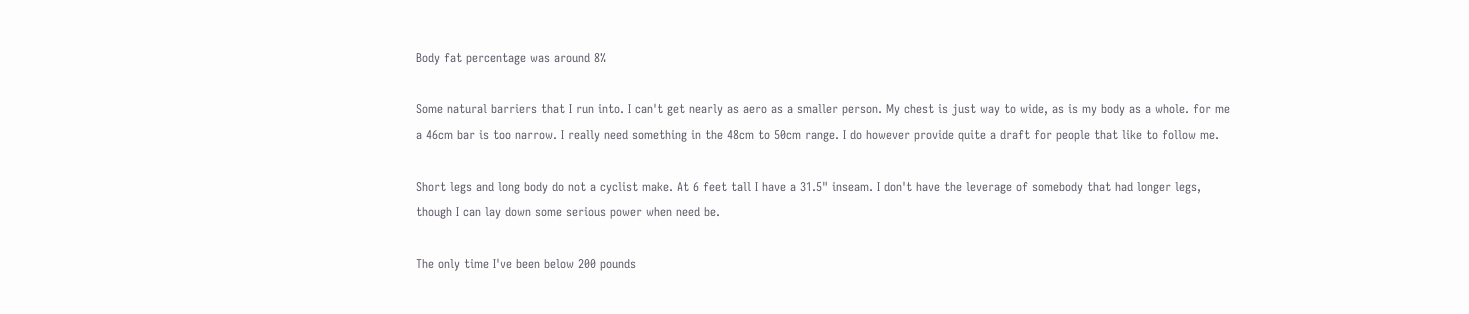Body fat percentage was around 8%

Some natural barriers that I run into. I can't get nearly as aero as a smaller person. My chest is just way to wide, as is my body as a whole. for me a 46cm bar is too narrow. I really need something in the 48cm to 50cm range. I do however provide quite a draft for people that like to follow me.

Short legs and long body do not a cyclist make. At 6 feet tall I have a 31.5" inseam. I don't have the leverage of somebody that had longer legs, though I can lay down some serious power when need be.

The only time I've been below 200 pounds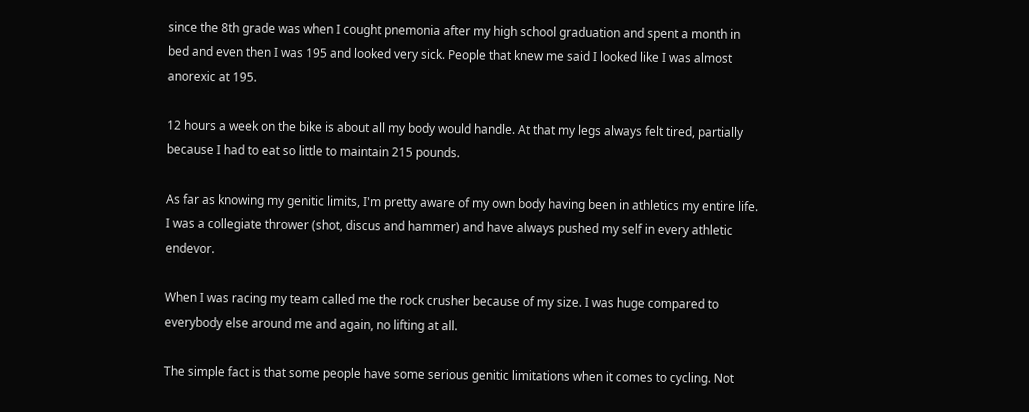since the 8th grade was when I cought pnemonia after my high school graduation and spent a month in bed and even then I was 195 and looked very sick. People that knew me said I looked like I was almost anorexic at 195.

12 hours a week on the bike is about all my body would handle. At that my legs always felt tired, partially because I had to eat so little to maintain 215 pounds.

As far as knowing my genitic limits, I'm pretty aware of my own body having been in athletics my entire life. I was a collegiate thrower (shot, discus and hammer) and have always pushed my self in every athletic endevor.

When I was racing my team called me the rock crusher because of my size. I was huge compared to everybody else around me and again, no lifting at all.

The simple fact is that some people have some serious genitic limitations when it comes to cycling. Not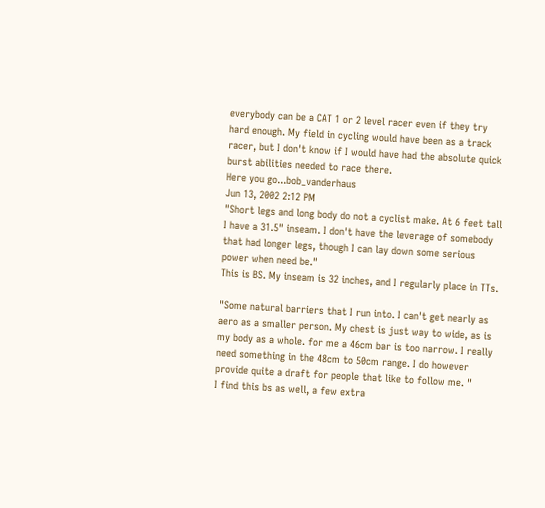everybody can be a CAT 1 or 2 level racer even if they try hard enough. My field in cycling would have been as a track racer, but I don't know if I would have had the absolute quick burst abilities needed to race there.
Here you go...bob_vanderhaus
Jun 13, 2002 2:12 PM
"Short legs and long body do not a cyclist make. At 6 feet tall I have a 31.5" inseam. I don't have the leverage of somebody that had longer legs, though I can lay down some serious power when need be."
This is BS. My inseam is 32 inches, and I regularly place in TTs.

"Some natural barriers that I run into. I can't get nearly as aero as a smaller person. My chest is just way to wide, as is my body as a whole. for me a 46cm bar is too narrow. I really need something in the 48cm to 50cm range. I do however provide quite a draft for people that like to follow me. "
I find this bs as well, a few extra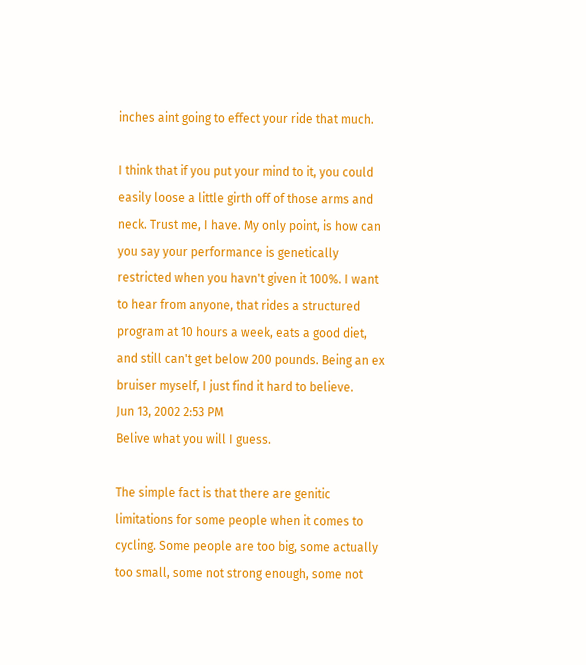inches aint going to effect your ride that much.

I think that if you put your mind to it, you could easily loose a little girth off of those arms and neck. Trust me, I have. My only point, is how can you say your performance is genetically restricted when you havn't given it 100%. I want to hear from anyone, that rides a structured program at 10 hours a week, eats a good diet, and still can't get below 200 pounds. Being an ex bruiser myself, I just find it hard to believe.
Jun 13, 2002 2:53 PM
Belive what you will I guess.

The simple fact is that there are genitic limitations for some people when it comes to cycling. Some people are too big, some actually too small, some not strong enough, some not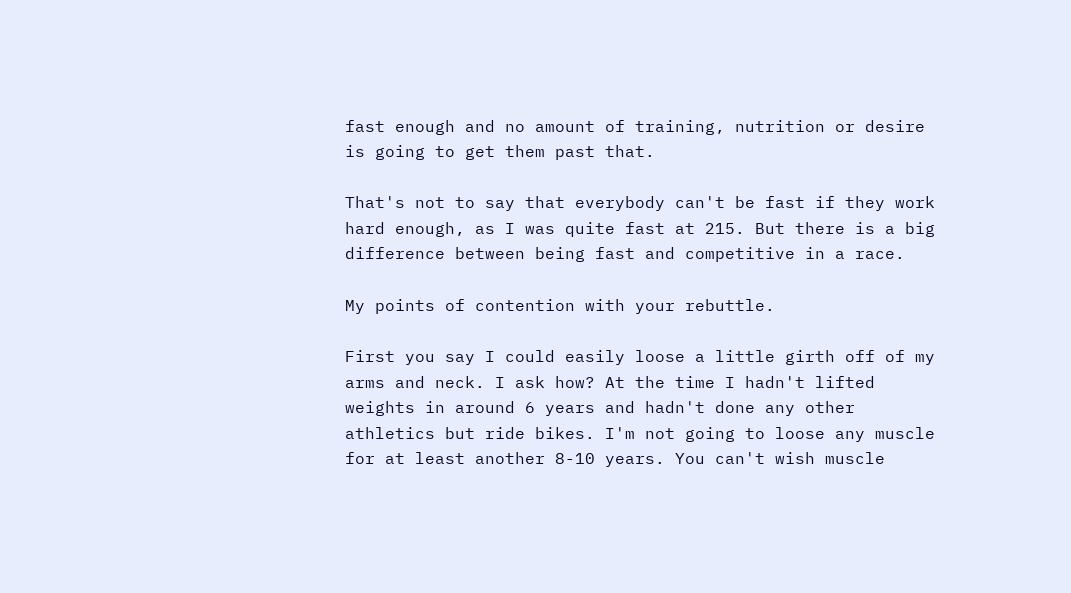fast enough and no amount of training, nutrition or desire is going to get them past that.

That's not to say that everybody can't be fast if they work hard enough, as I was quite fast at 215. But there is a big difference between being fast and competitive in a race.

My points of contention with your rebuttle.

First you say I could easily loose a little girth off of my arms and neck. I ask how? At the time I hadn't lifted weights in around 6 years and hadn't done any other athletics but ride bikes. I'm not going to loose any muscle for at least another 8-10 years. You can't wish muscle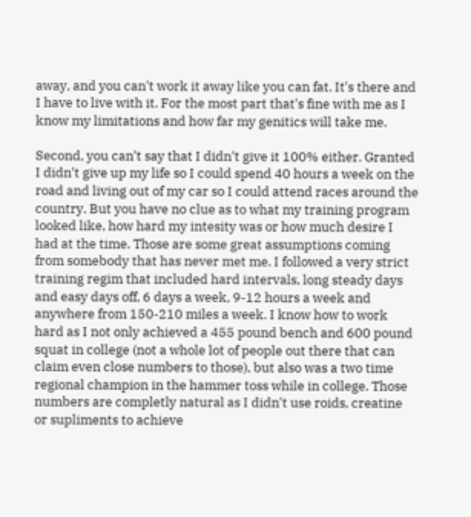away, and you can't work it away like you can fat. It's there and I have to live with it. For the most part that's fine with me as I know my limitations and how far my genitics will take me.

Second, you can't say that I didn't give it 100% either. Granted I didn't give up my life so I could spend 40 hours a week on the road and living out of my car so I could attend races around the country. But you have no clue as to what my training program looked like, how hard my intesity was or how much desire I had at the time. Those are some great assumptions coming from somebody that has never met me. I followed a very strict training regim that included hard intervals, long steady days and easy days off, 6 days a week, 9-12 hours a week and anywhere from 150-210 miles a week. I know how to work hard as I not only achieved a 455 pound bench and 600 pound squat in college (not a whole lot of people out there that can claim even close numbers to those), but also was a two time regional champion in the hammer toss while in college. Those numbers are completly natural as I didn't use roids, creatine or supliments to achieve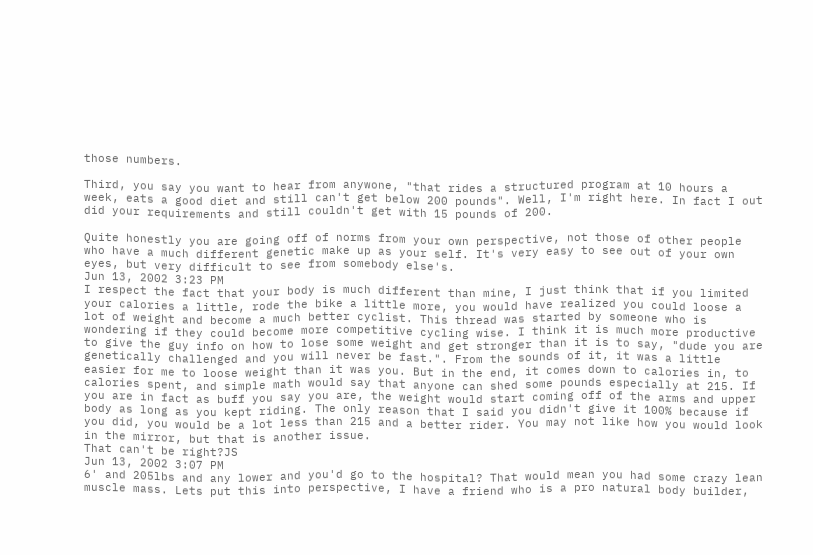those numbers.

Third, you say you want to hear from anywone, "that rides a structured program at 10 hours a week, eats a good diet and still can't get below 200 pounds". Well, I'm right here. In fact I out did your requirements and still couldn't get with 15 pounds of 200.

Quite honestly you are going off of norms from your own perspective, not those of other people who have a much different genetic make up as your self. It's very easy to see out of your own eyes, but very difficult to see from somebody else's.
Jun 13, 2002 3:23 PM
I respect the fact that your body is much different than mine, I just think that if you limited your calories a little, rode the bike a little more, you would have realized you could loose a lot of weight and become a much better cyclist. This thread was started by someone who is wondering if they could become more competitive cycling wise. I think it is much more productive to give the guy info on how to lose some weight and get stronger than it is to say, "dude you are genetically challenged and you will never be fast.". From the sounds of it, it was a little easier for me to loose weight than it was you. But in the end, it comes down to calories in, to calories spent, and simple math would say that anyone can shed some pounds especially at 215. If you are in fact as buff you say you are, the weight would start coming off of the arms and upper body as long as you kept riding. The only reason that I said you didn't give it 100% because if you did, you would be a lot less than 215 and a better rider. You may not like how you would look in the mirror, but that is another issue.
That can't be right?JS
Jun 13, 2002 3:07 PM
6' and 205lbs and any lower and you'd go to the hospital? That would mean you had some crazy lean muscle mass. Lets put this into perspective, I have a friend who is a pro natural body builder,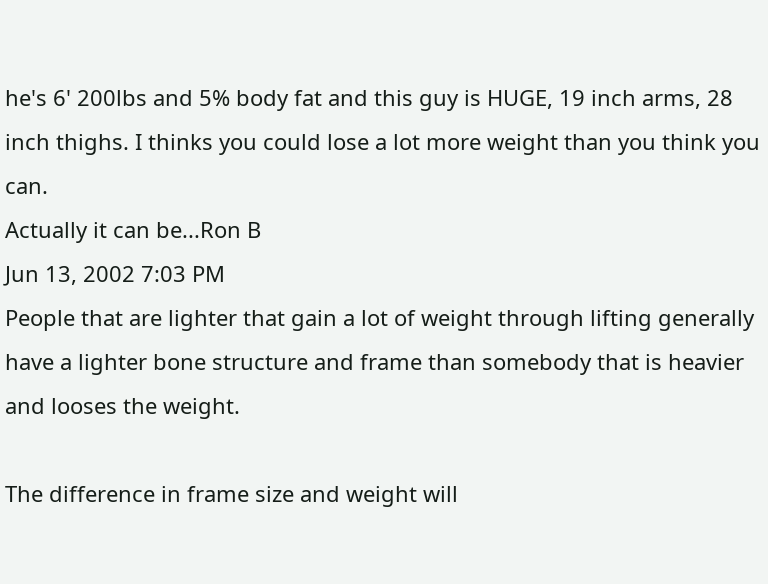he's 6' 200lbs and 5% body fat and this guy is HUGE, 19 inch arms, 28 inch thighs. I thinks you could lose a lot more weight than you think you can.
Actually it can be...Ron B
Jun 13, 2002 7:03 PM
People that are lighter that gain a lot of weight through lifting generally have a lighter bone structure and frame than somebody that is heavier and looses the weight.

The difference in frame size and weight will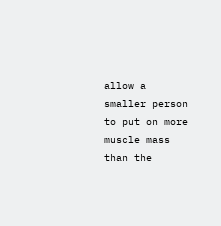allow a smaller person to put on more muscle mass than the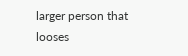larger person that looses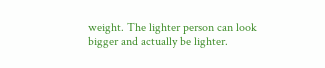weight. The lighter person can look bigger and actually be lighter.